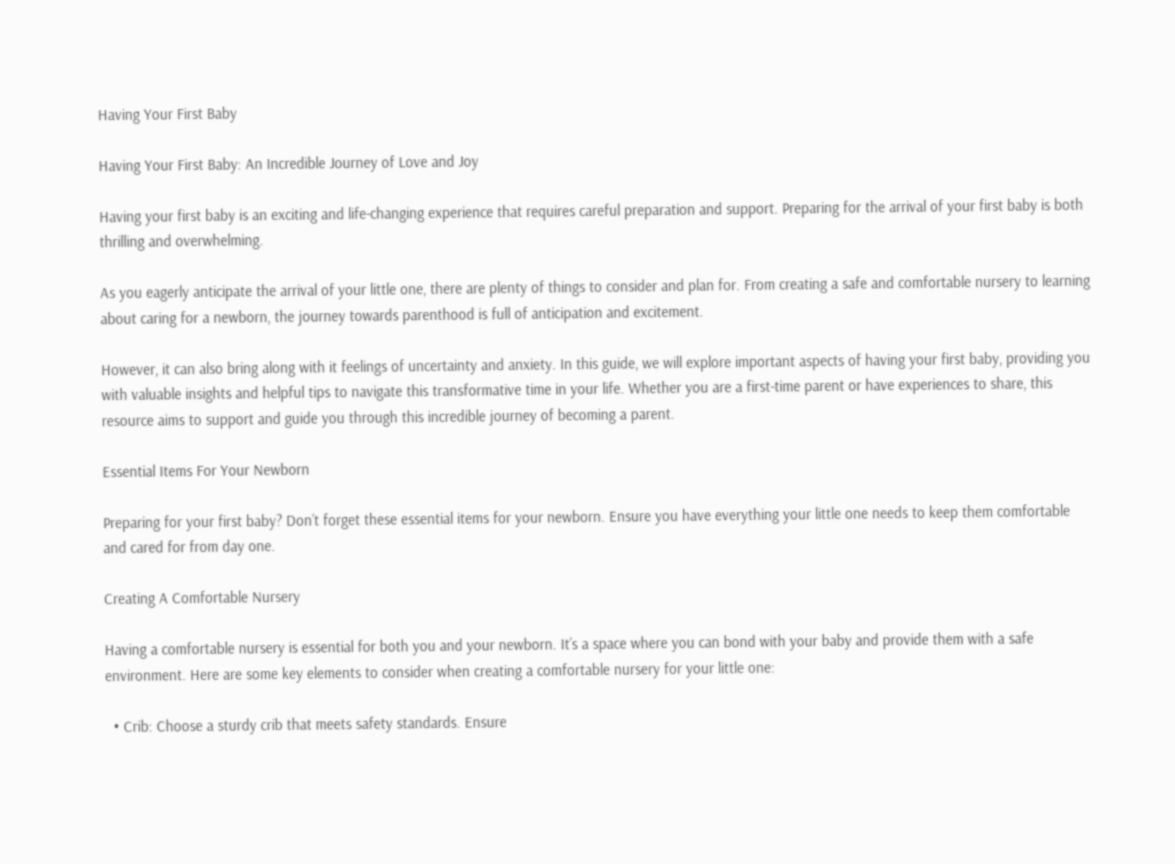Having Your First Baby

Having Your First Baby: An Incredible Journey of Love and Joy

Having your first baby is an exciting and life-changing experience that requires careful preparation and support. Preparing for the arrival of your first baby is both thrilling and overwhelming.

As you eagerly anticipate the arrival of your little one, there are plenty of things to consider and plan for. From creating a safe and comfortable nursery to learning about caring for a newborn, the journey towards parenthood is full of anticipation and excitement.

However, it can also bring along with it feelings of uncertainty and anxiety. In this guide, we will explore important aspects of having your first baby, providing you with valuable insights and helpful tips to navigate this transformative time in your life. Whether you are a first-time parent or have experiences to share, this resource aims to support and guide you through this incredible journey of becoming a parent.

Essential Items For Your Newborn

Preparing for your first baby? Don’t forget these essential items for your newborn. Ensure you have everything your little one needs to keep them comfortable and cared for from day one.

Creating A Comfortable Nursery

Having a comfortable nursery is essential for both you and your newborn. It’s a space where you can bond with your baby and provide them with a safe environment. Here are some key elements to consider when creating a comfortable nursery for your little one:

  • Crib: Choose a sturdy crib that meets safety standards. Ensure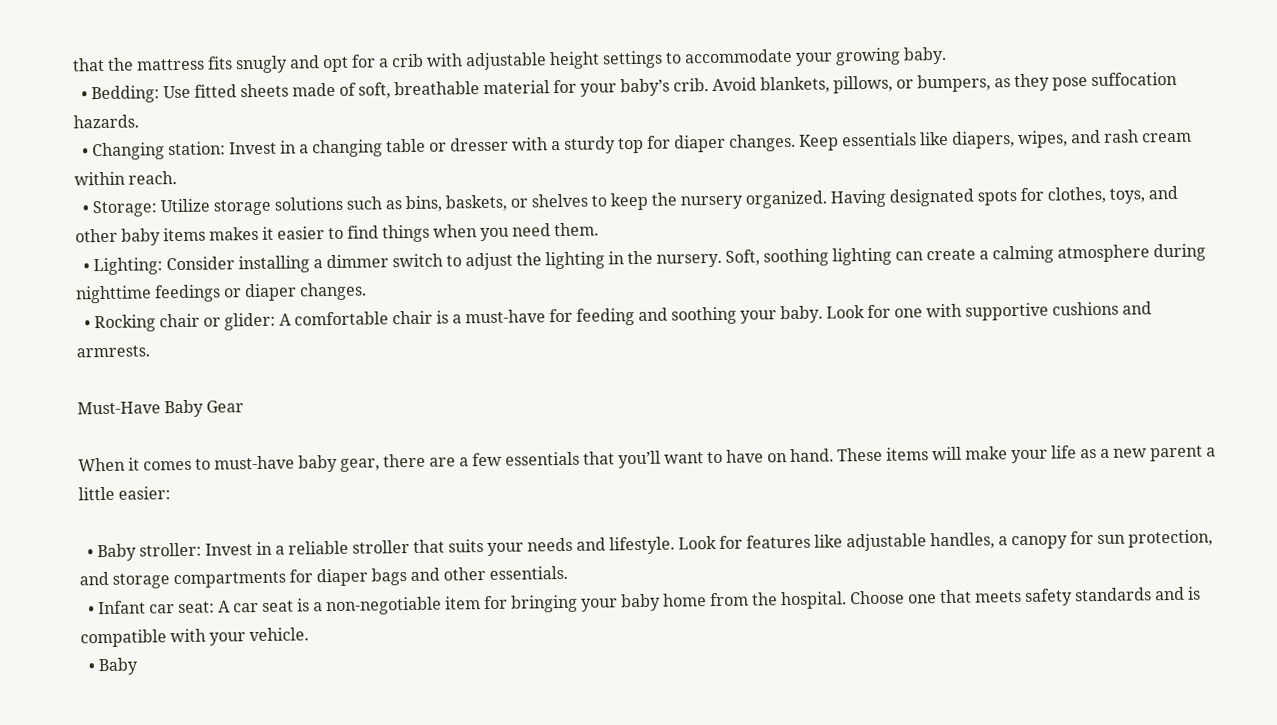that the mattress fits snugly and opt for a crib with adjustable height settings to accommodate your growing baby.
  • Bedding: Use fitted sheets made of soft, breathable material for your baby’s crib. Avoid blankets, pillows, or bumpers, as they pose suffocation hazards.
  • Changing station: Invest in a changing table or dresser with a sturdy top for diaper changes. Keep essentials like diapers, wipes, and rash cream within reach.
  • Storage: Utilize storage solutions such as bins, baskets, or shelves to keep the nursery organized. Having designated spots for clothes, toys, and other baby items makes it easier to find things when you need them.
  • Lighting: Consider installing a dimmer switch to adjust the lighting in the nursery. Soft, soothing lighting can create a calming atmosphere during nighttime feedings or diaper changes.
  • Rocking chair or glider: A comfortable chair is a must-have for feeding and soothing your baby. Look for one with supportive cushions and armrests.

Must-Have Baby Gear

When it comes to must-have baby gear, there are a few essentials that you’ll want to have on hand. These items will make your life as a new parent a little easier:

  • Baby stroller: Invest in a reliable stroller that suits your needs and lifestyle. Look for features like adjustable handles, a canopy for sun protection, and storage compartments for diaper bags and other essentials.
  • Infant car seat: A car seat is a non-negotiable item for bringing your baby home from the hospital. Choose one that meets safety standards and is compatible with your vehicle.
  • Baby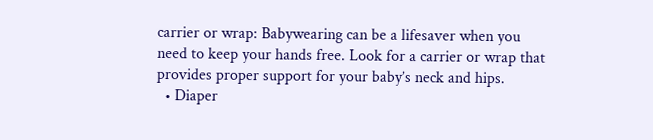carrier or wrap: Babywearing can be a lifesaver when you need to keep your hands free. Look for a carrier or wrap that provides proper support for your baby’s neck and hips.
  • Diaper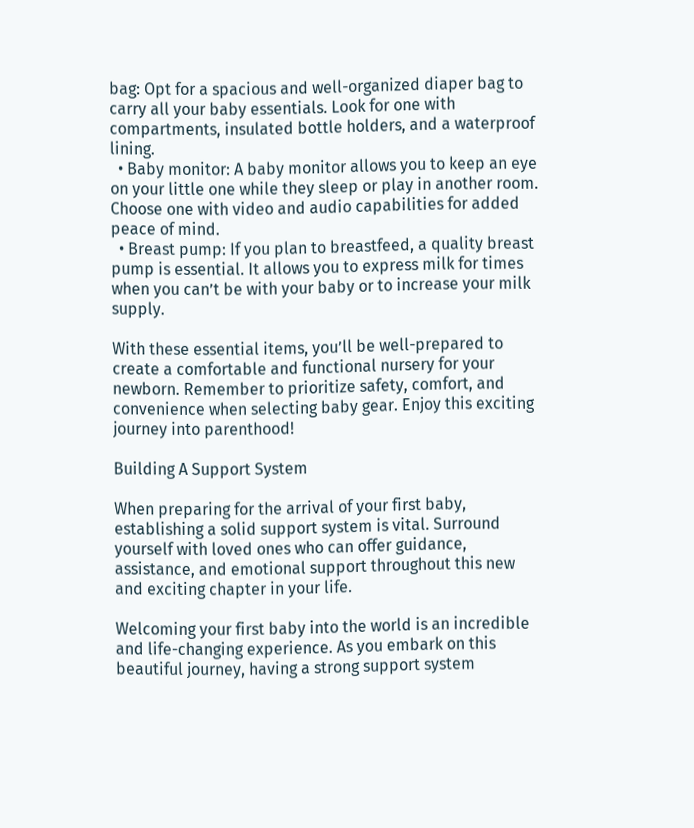bag: Opt for a spacious and well-organized diaper bag to carry all your baby essentials. Look for one with compartments, insulated bottle holders, and a waterproof lining.
  • Baby monitor: A baby monitor allows you to keep an eye on your little one while they sleep or play in another room. Choose one with video and audio capabilities for added peace of mind.
  • Breast pump: If you plan to breastfeed, a quality breast pump is essential. It allows you to express milk for times when you can’t be with your baby or to increase your milk supply.

With these essential items, you’ll be well-prepared to create a comfortable and functional nursery for your newborn. Remember to prioritize safety, comfort, and convenience when selecting baby gear. Enjoy this exciting journey into parenthood!

Building A Support System

When preparing for the arrival of your first baby, establishing a solid support system is vital. Surround yourself with loved ones who can offer guidance, assistance, and emotional support throughout this new and exciting chapter in your life.

Welcoming your first baby into the world is an incredible and life-changing experience. As you embark on this beautiful journey, having a strong support system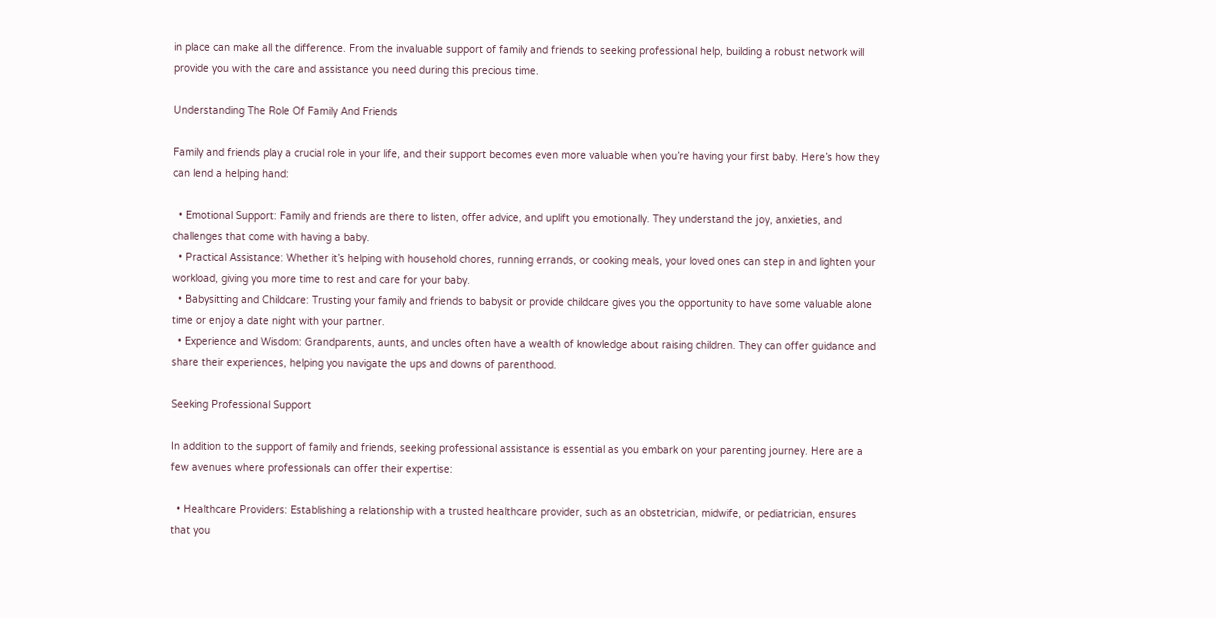in place can make all the difference. From the invaluable support of family and friends to seeking professional help, building a robust network will provide you with the care and assistance you need during this precious time.

Understanding The Role Of Family And Friends

Family and friends play a crucial role in your life, and their support becomes even more valuable when you’re having your first baby. Here’s how they can lend a helping hand:

  • Emotional Support: Family and friends are there to listen, offer advice, and uplift you emotionally. They understand the joy, anxieties, and challenges that come with having a baby.
  • Practical Assistance: Whether it’s helping with household chores, running errands, or cooking meals, your loved ones can step in and lighten your workload, giving you more time to rest and care for your baby.
  • Babysitting and Childcare: Trusting your family and friends to babysit or provide childcare gives you the opportunity to have some valuable alone time or enjoy a date night with your partner.
  • Experience and Wisdom: Grandparents, aunts, and uncles often have a wealth of knowledge about raising children. They can offer guidance and share their experiences, helping you navigate the ups and downs of parenthood.

Seeking Professional Support

In addition to the support of family and friends, seeking professional assistance is essential as you embark on your parenting journey. Here are a few avenues where professionals can offer their expertise:

  • Healthcare Providers: Establishing a relationship with a trusted healthcare provider, such as an obstetrician, midwife, or pediatrician, ensures that you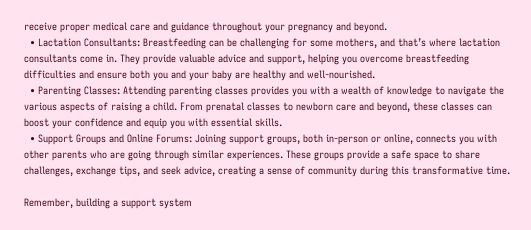receive proper medical care and guidance throughout your pregnancy and beyond.
  • Lactation Consultants: Breastfeeding can be challenging for some mothers, and that’s where lactation consultants come in. They provide valuable advice and support, helping you overcome breastfeeding difficulties and ensure both you and your baby are healthy and well-nourished.
  • Parenting Classes: Attending parenting classes provides you with a wealth of knowledge to navigate the various aspects of raising a child. From prenatal classes to newborn care and beyond, these classes can boost your confidence and equip you with essential skills.
  • Support Groups and Online Forums: Joining support groups, both in-person or online, connects you with other parents who are going through similar experiences. These groups provide a safe space to share challenges, exchange tips, and seek advice, creating a sense of community during this transformative time.

Remember, building a support system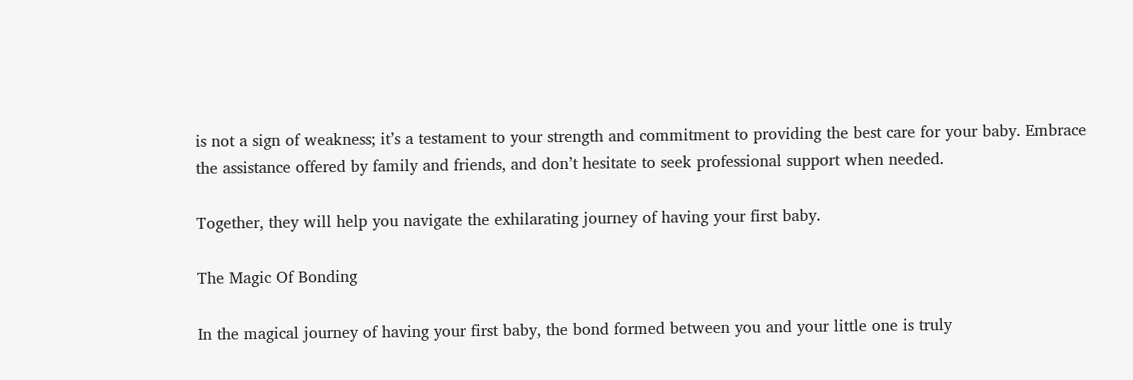is not a sign of weakness; it’s a testament to your strength and commitment to providing the best care for your baby. Embrace the assistance offered by family and friends, and don’t hesitate to seek professional support when needed.

Together, they will help you navigate the exhilarating journey of having your first baby.

The Magic Of Bonding

In the magical journey of having your first baby, the bond formed between you and your little one is truly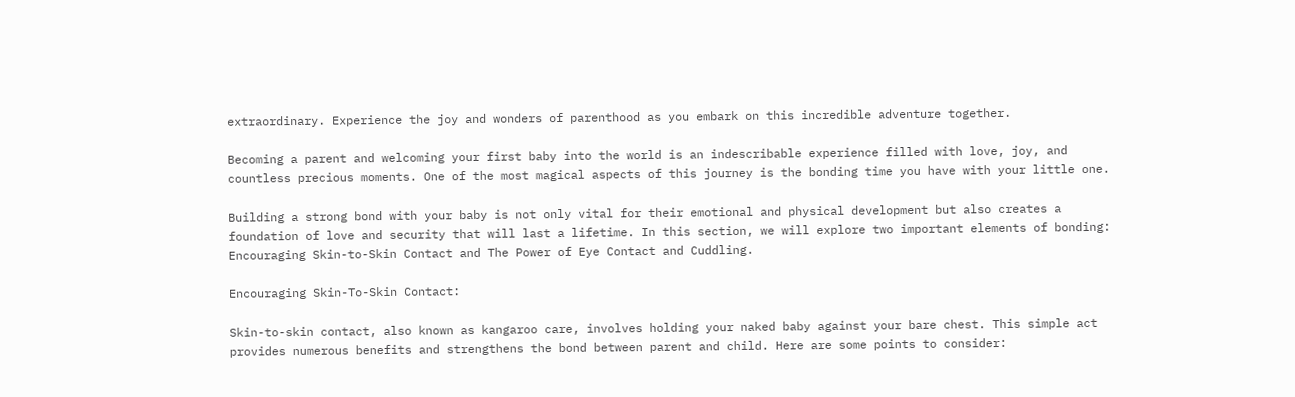extraordinary. Experience the joy and wonders of parenthood as you embark on this incredible adventure together.

Becoming a parent and welcoming your first baby into the world is an indescribable experience filled with love, joy, and countless precious moments. One of the most magical aspects of this journey is the bonding time you have with your little one.

Building a strong bond with your baby is not only vital for their emotional and physical development but also creates a foundation of love and security that will last a lifetime. In this section, we will explore two important elements of bonding: Encouraging Skin-to-Skin Contact and The Power of Eye Contact and Cuddling.

Encouraging Skin-To-Skin Contact:

Skin-to-skin contact, also known as kangaroo care, involves holding your naked baby against your bare chest. This simple act provides numerous benefits and strengthens the bond between parent and child. Here are some points to consider: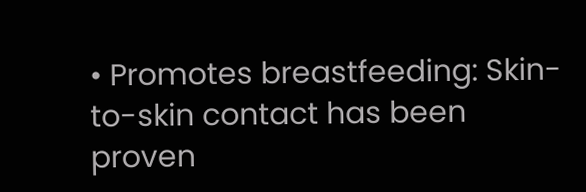• Promotes breastfeeding: Skin-to-skin contact has been proven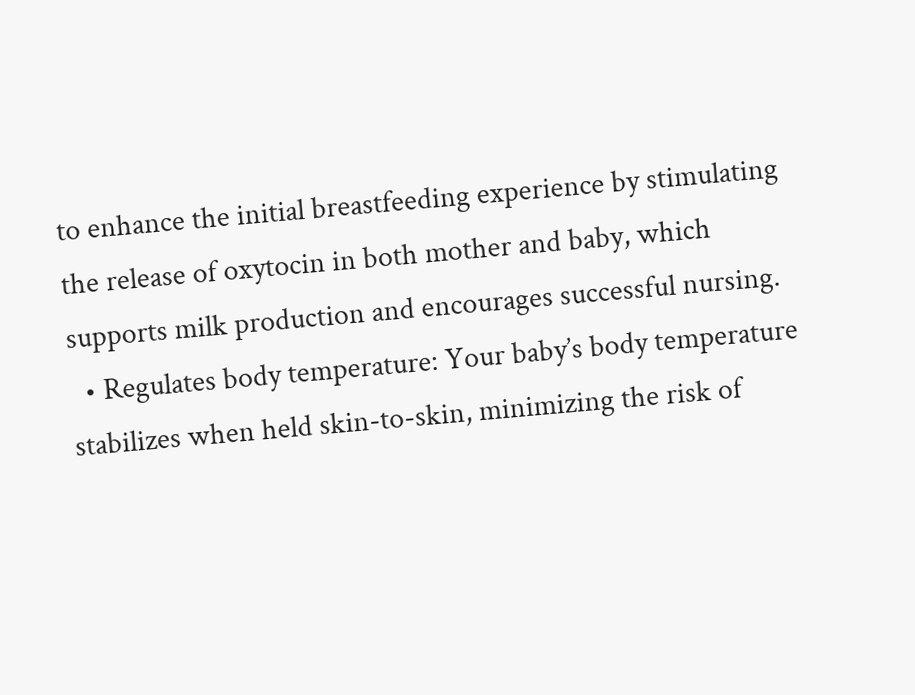to enhance the initial breastfeeding experience by stimulating the release of oxytocin in both mother and baby, which supports milk production and encourages successful nursing.
  • Regulates body temperature: Your baby’s body temperature stabilizes when held skin-to-skin, minimizing the risk of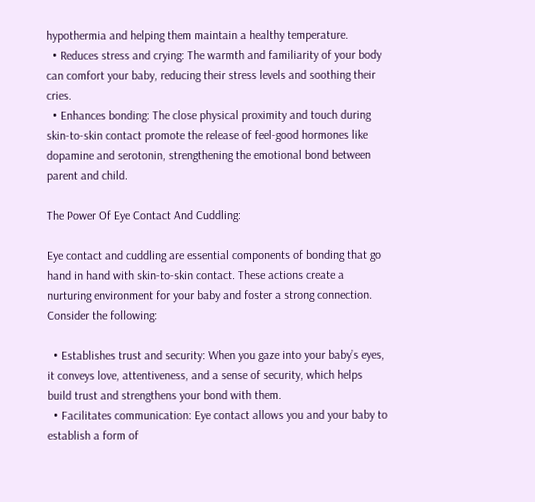hypothermia and helping them maintain a healthy temperature.
  • Reduces stress and crying: The warmth and familiarity of your body can comfort your baby, reducing their stress levels and soothing their cries.
  • Enhances bonding: The close physical proximity and touch during skin-to-skin contact promote the release of feel-good hormones like dopamine and serotonin, strengthening the emotional bond between parent and child.

The Power Of Eye Contact And Cuddling:

Eye contact and cuddling are essential components of bonding that go hand in hand with skin-to-skin contact. These actions create a nurturing environment for your baby and foster a strong connection. Consider the following:

  • Establishes trust and security: When you gaze into your baby’s eyes, it conveys love, attentiveness, and a sense of security, which helps build trust and strengthens your bond with them.
  • Facilitates communication: Eye contact allows you and your baby to establish a form of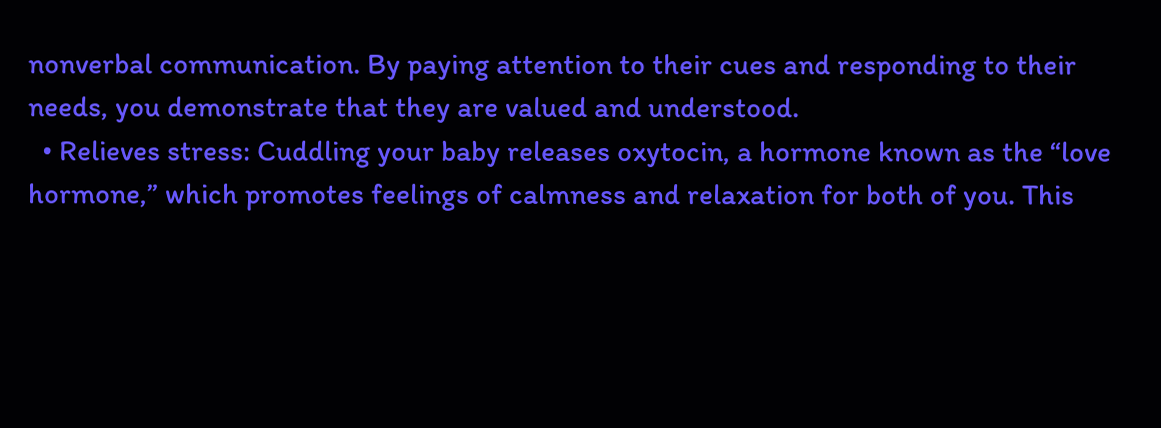nonverbal communication. By paying attention to their cues and responding to their needs, you demonstrate that they are valued and understood.
  • Relieves stress: Cuddling your baby releases oxytocin, a hormone known as the “love hormone,” which promotes feelings of calmness and relaxation for both of you. This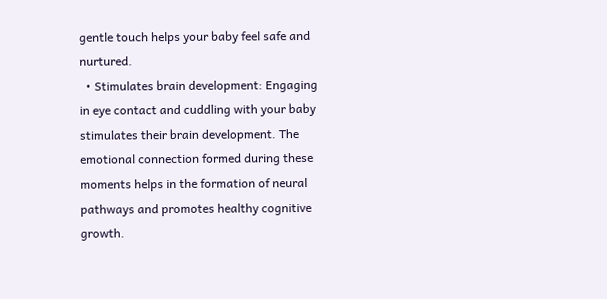gentle touch helps your baby feel safe and nurtured.
  • Stimulates brain development: Engaging in eye contact and cuddling with your baby stimulates their brain development. The emotional connection formed during these moments helps in the formation of neural pathways and promotes healthy cognitive growth.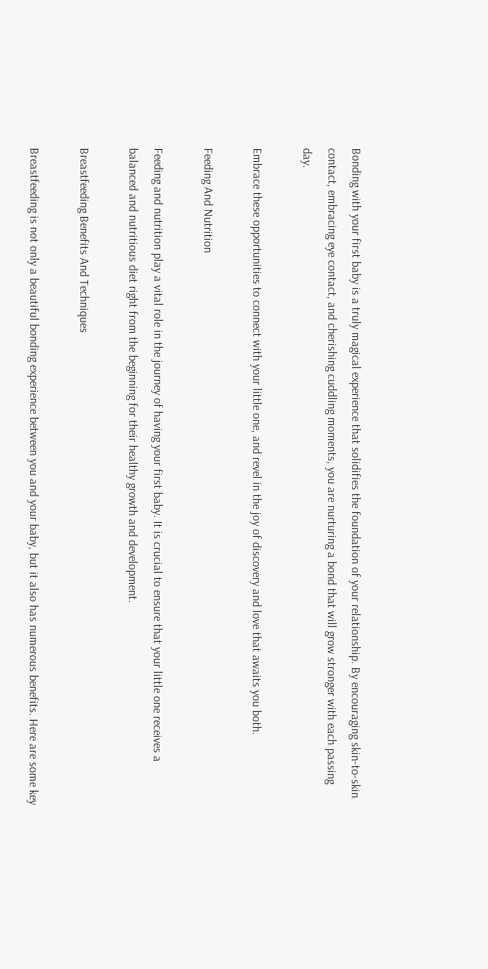Bonding with your first baby is a truly magical experience that solidifies the foundation of your relationship. By encouraging skin-to-skin contact, embracing eye contact, and cherishing cuddling moments, you are nurturing a bond that will grow stronger with each passing day.

Embrace these opportunities to connect with your little one, and revel in the joy of discovery and love that awaits you both.

Feeding And Nutrition

Feeding and nutrition play a vital role in the journey of having your first baby. It is crucial to ensure that your little one receives a balanced and nutritious diet right from the beginning for their healthy growth and development.

Breastfeeding Benefits And Techniques

Breastfeeding is not only a beautiful bonding experience between you and your baby, but it also has numerous benefits. Here are some key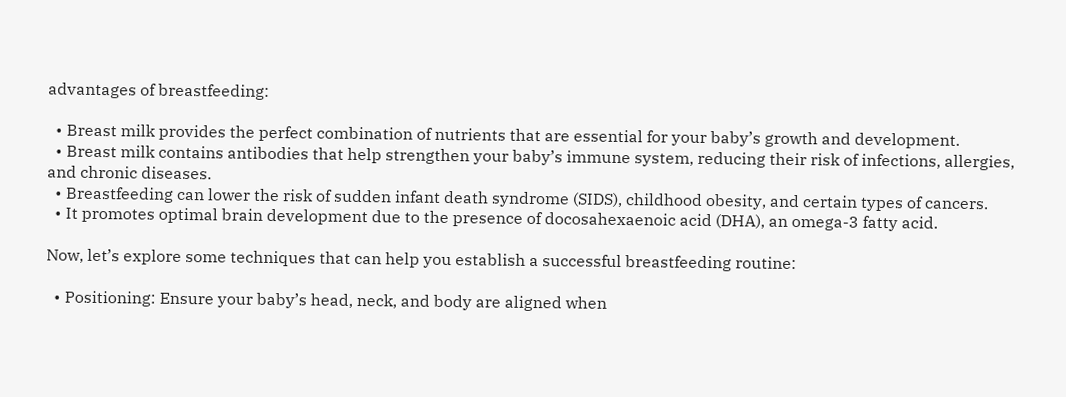advantages of breastfeeding:

  • Breast milk provides the perfect combination of nutrients that are essential for your baby’s growth and development.
  • Breast milk contains antibodies that help strengthen your baby’s immune system, reducing their risk of infections, allergies, and chronic diseases.
  • Breastfeeding can lower the risk of sudden infant death syndrome (SIDS), childhood obesity, and certain types of cancers.
  • It promotes optimal brain development due to the presence of docosahexaenoic acid (DHA), an omega-3 fatty acid.

Now, let’s explore some techniques that can help you establish a successful breastfeeding routine:

  • Positioning: Ensure your baby’s head, neck, and body are aligned when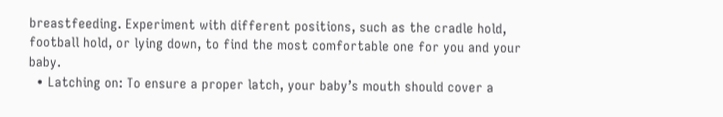breastfeeding. Experiment with different positions, such as the cradle hold, football hold, or lying down, to find the most comfortable one for you and your baby.
  • Latching on: To ensure a proper latch, your baby’s mouth should cover a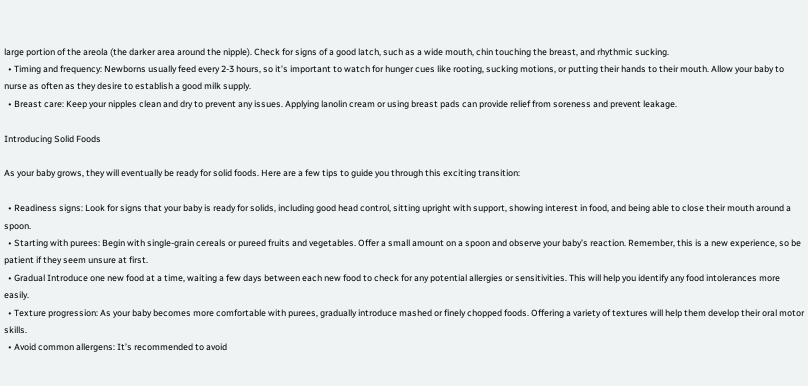large portion of the areola (the darker area around the nipple). Check for signs of a good latch, such as a wide mouth, chin touching the breast, and rhythmic sucking.
  • Timing and frequency: Newborns usually feed every 2-3 hours, so it’s important to watch for hunger cues like rooting, sucking motions, or putting their hands to their mouth. Allow your baby to nurse as often as they desire to establish a good milk supply.
  • Breast care: Keep your nipples clean and dry to prevent any issues. Applying lanolin cream or using breast pads can provide relief from soreness and prevent leakage.

Introducing Solid Foods

As your baby grows, they will eventually be ready for solid foods. Here are a few tips to guide you through this exciting transition:

  • Readiness signs: Look for signs that your baby is ready for solids, including good head control, sitting upright with support, showing interest in food, and being able to close their mouth around a spoon.
  • Starting with purees: Begin with single-grain cereals or pureed fruits and vegetables. Offer a small amount on a spoon and observe your baby’s reaction. Remember, this is a new experience, so be patient if they seem unsure at first.
  • Gradual Introduce one new food at a time, waiting a few days between each new food to check for any potential allergies or sensitivities. This will help you identify any food intolerances more easily.
  • Texture progression: As your baby becomes more comfortable with purees, gradually introduce mashed or finely chopped foods. Offering a variety of textures will help them develop their oral motor skills.
  • Avoid common allergens: It’s recommended to avoid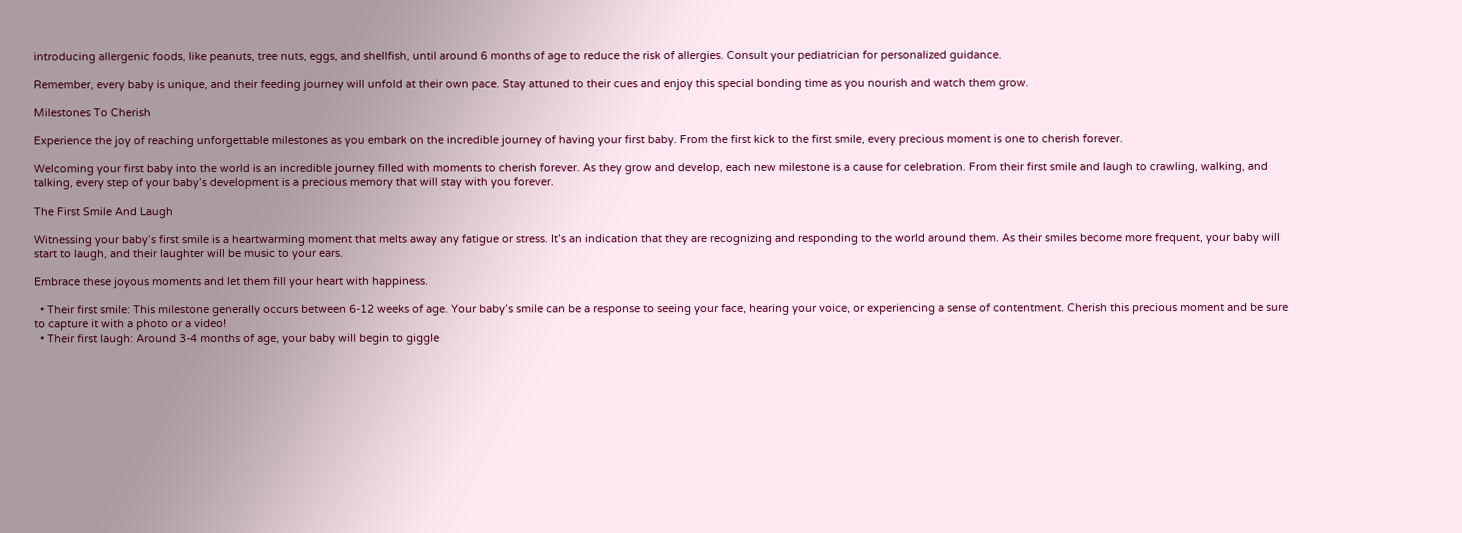introducing allergenic foods, like peanuts, tree nuts, eggs, and shellfish, until around 6 months of age to reduce the risk of allergies. Consult your pediatrician for personalized guidance.

Remember, every baby is unique, and their feeding journey will unfold at their own pace. Stay attuned to their cues and enjoy this special bonding time as you nourish and watch them grow.

Milestones To Cherish

Experience the joy of reaching unforgettable milestones as you embark on the incredible journey of having your first baby. From the first kick to the first smile, every precious moment is one to cherish forever.

Welcoming your first baby into the world is an incredible journey filled with moments to cherish forever. As they grow and develop, each new milestone is a cause for celebration. From their first smile and laugh to crawling, walking, and talking, every step of your baby’s development is a precious memory that will stay with you forever.

The First Smile And Laugh

Witnessing your baby’s first smile is a heartwarming moment that melts away any fatigue or stress. It’s an indication that they are recognizing and responding to the world around them. As their smiles become more frequent, your baby will start to laugh, and their laughter will be music to your ears.

Embrace these joyous moments and let them fill your heart with happiness.

  • Their first smile: This milestone generally occurs between 6-12 weeks of age. Your baby’s smile can be a response to seeing your face, hearing your voice, or experiencing a sense of contentment. Cherish this precious moment and be sure to capture it with a photo or a video!
  • Their first laugh: Around 3-4 months of age, your baby will begin to giggle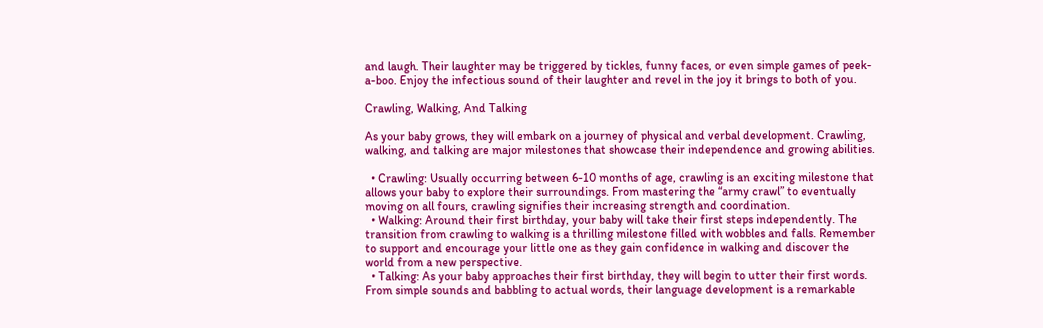and laugh. Their laughter may be triggered by tickles, funny faces, or even simple games of peek-a-boo. Enjoy the infectious sound of their laughter and revel in the joy it brings to both of you.

Crawling, Walking, And Talking

As your baby grows, they will embark on a journey of physical and verbal development. Crawling, walking, and talking are major milestones that showcase their independence and growing abilities.

  • Crawling: Usually occurring between 6-10 months of age, crawling is an exciting milestone that allows your baby to explore their surroundings. From mastering the “army crawl” to eventually moving on all fours, crawling signifies their increasing strength and coordination.
  • Walking: Around their first birthday, your baby will take their first steps independently. The transition from crawling to walking is a thrilling milestone filled with wobbles and falls. Remember to support and encourage your little one as they gain confidence in walking and discover the world from a new perspective.
  • Talking: As your baby approaches their first birthday, they will begin to utter their first words. From simple sounds and babbling to actual words, their language development is a remarkable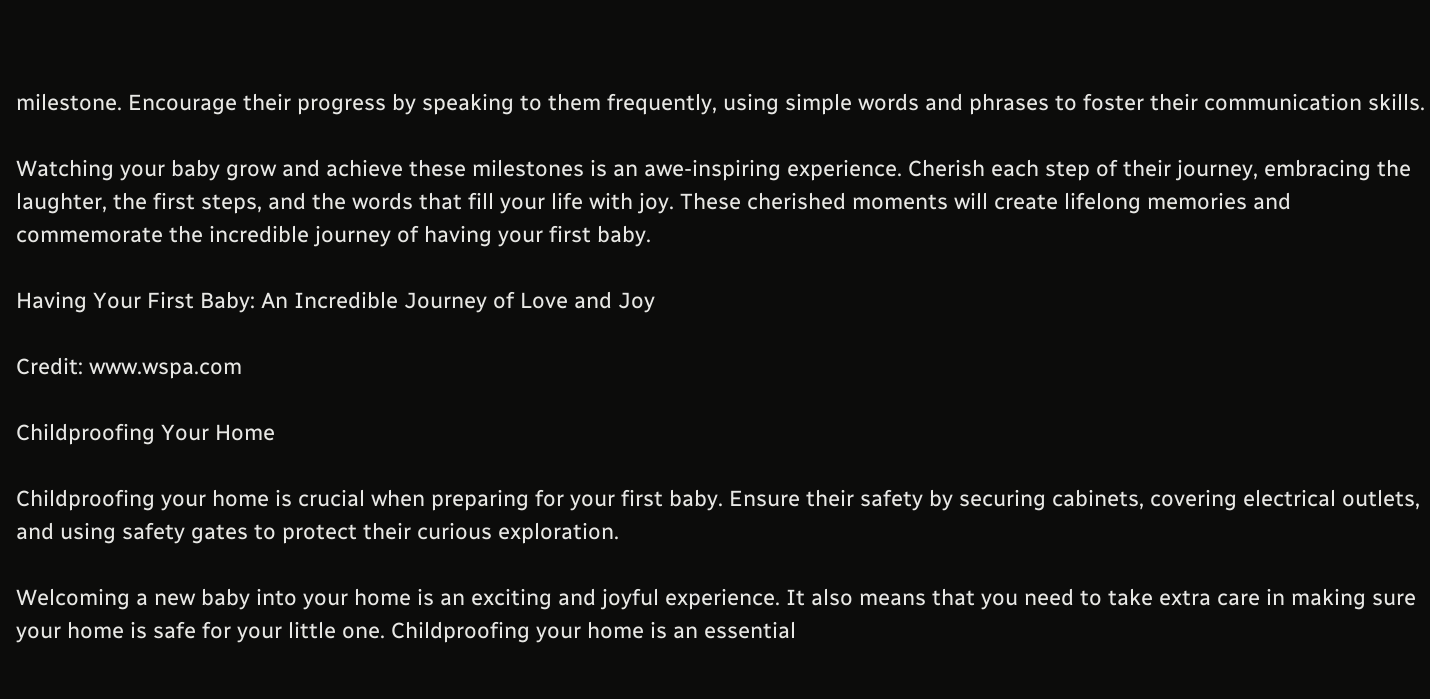milestone. Encourage their progress by speaking to them frequently, using simple words and phrases to foster their communication skills.

Watching your baby grow and achieve these milestones is an awe-inspiring experience. Cherish each step of their journey, embracing the laughter, the first steps, and the words that fill your life with joy. These cherished moments will create lifelong memories and commemorate the incredible journey of having your first baby.

Having Your First Baby: An Incredible Journey of Love and Joy

Credit: www.wspa.com

Childproofing Your Home

Childproofing your home is crucial when preparing for your first baby. Ensure their safety by securing cabinets, covering electrical outlets, and using safety gates to protect their curious exploration.

Welcoming a new baby into your home is an exciting and joyful experience. It also means that you need to take extra care in making sure your home is safe for your little one. Childproofing your home is an essential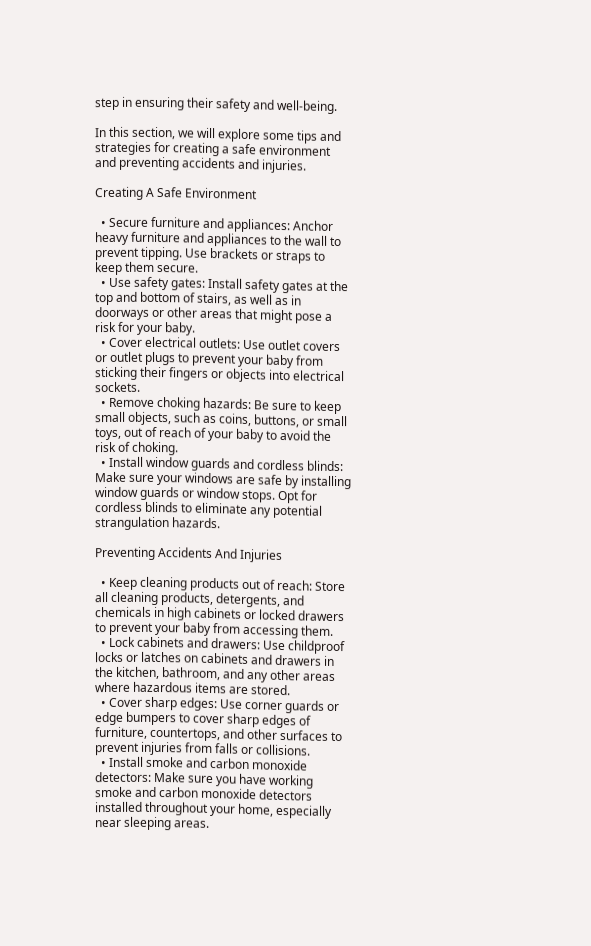step in ensuring their safety and well-being.

In this section, we will explore some tips and strategies for creating a safe environment and preventing accidents and injuries.

Creating A Safe Environment

  • Secure furniture and appliances: Anchor heavy furniture and appliances to the wall to prevent tipping. Use brackets or straps to keep them secure.
  • Use safety gates: Install safety gates at the top and bottom of stairs, as well as in doorways or other areas that might pose a risk for your baby.
  • Cover electrical outlets: Use outlet covers or outlet plugs to prevent your baby from sticking their fingers or objects into electrical sockets.
  • Remove choking hazards: Be sure to keep small objects, such as coins, buttons, or small toys, out of reach of your baby to avoid the risk of choking.
  • Install window guards and cordless blinds: Make sure your windows are safe by installing window guards or window stops. Opt for cordless blinds to eliminate any potential strangulation hazards.

Preventing Accidents And Injuries

  • Keep cleaning products out of reach: Store all cleaning products, detergents, and chemicals in high cabinets or locked drawers to prevent your baby from accessing them.
  • Lock cabinets and drawers: Use childproof locks or latches on cabinets and drawers in the kitchen, bathroom, and any other areas where hazardous items are stored.
  • Cover sharp edges: Use corner guards or edge bumpers to cover sharp edges of furniture, countertops, and other surfaces to prevent injuries from falls or collisions.
  • Install smoke and carbon monoxide detectors: Make sure you have working smoke and carbon monoxide detectors installed throughout your home, especially near sleeping areas.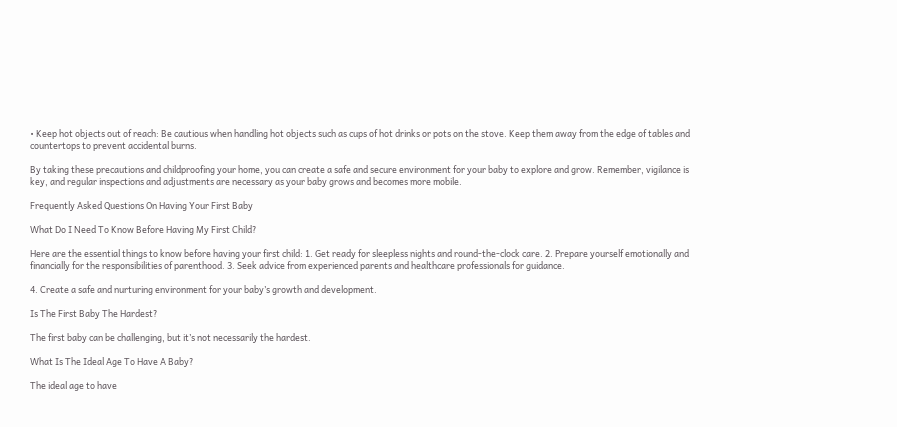• Keep hot objects out of reach: Be cautious when handling hot objects such as cups of hot drinks or pots on the stove. Keep them away from the edge of tables and countertops to prevent accidental burns.

By taking these precautions and childproofing your home, you can create a safe and secure environment for your baby to explore and grow. Remember, vigilance is key, and regular inspections and adjustments are necessary as your baby grows and becomes more mobile.

Frequently Asked Questions On Having Your First Baby

What Do I Need To Know Before Having My First Child?

Here are the essential things to know before having your first child: 1. Get ready for sleepless nights and round-the-clock care. 2. Prepare yourself emotionally and financially for the responsibilities of parenthood. 3. Seek advice from experienced parents and healthcare professionals for guidance.

4. Create a safe and nurturing environment for your baby’s growth and development.

Is The First Baby The Hardest?

The first baby can be challenging, but it’s not necessarily the hardest.

What Is The Ideal Age To Have A Baby?

The ideal age to have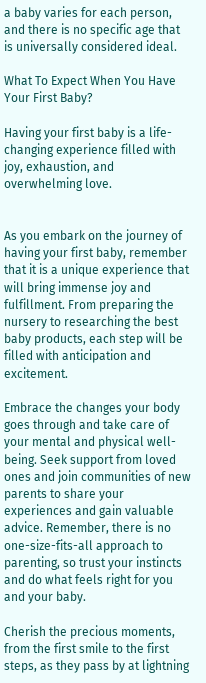a baby varies for each person, and there is no specific age that is universally considered ideal.

What To Expect When You Have Your First Baby?

Having your first baby is a life-changing experience filled with joy, exhaustion, and overwhelming love.


As you embark on the journey of having your first baby, remember that it is a unique experience that will bring immense joy and fulfillment. From preparing the nursery to researching the best baby products, each step will be filled with anticipation and excitement.

Embrace the changes your body goes through and take care of your mental and physical well-being. Seek support from loved ones and join communities of new parents to share your experiences and gain valuable advice. Remember, there is no one-size-fits-all approach to parenting, so trust your instincts and do what feels right for you and your baby.

Cherish the precious moments, from the first smile to the first steps, as they pass by at lightning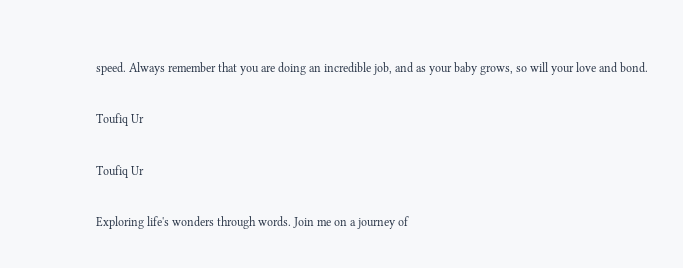speed. Always remember that you are doing an incredible job, and as your baby grows, so will your love and bond.

Toufiq Ur

Toufiq Ur

Exploring life's wonders through words. Join me on a journey of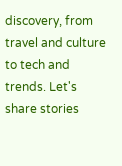discovery, from travel and culture to tech and trends. Let's share stories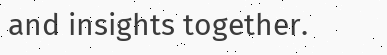and insights together.